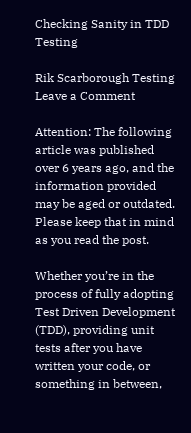Checking Sanity in TDD Testing

Rik Scarborough Testing Leave a Comment

Attention: The following article was published over 6 years ago, and the information provided may be aged or outdated. Please keep that in mind as you read the post.

Whether you’re in the process of fully adopting Test Driven Development (TDD), providing unit tests after you have written your code, or something in between,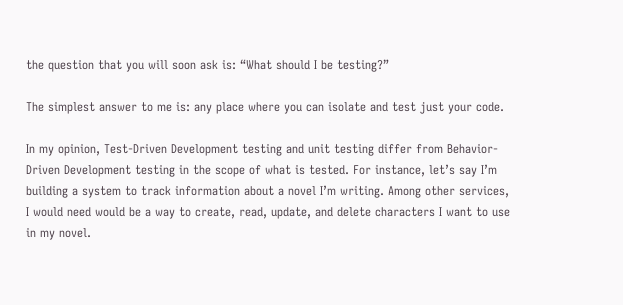the question that you will soon ask is: “What should I be testing?”

The simplest answer to me is: any place where you can isolate and test just your code.

In my opinion, Test-Driven Development testing and unit testing differ from Behavior-Driven Development testing in the scope of what is tested. For instance, let’s say I’m building a system to track information about a novel I’m writing. Among other services, I would need would be a way to create, read, update, and delete characters I want to use in my novel.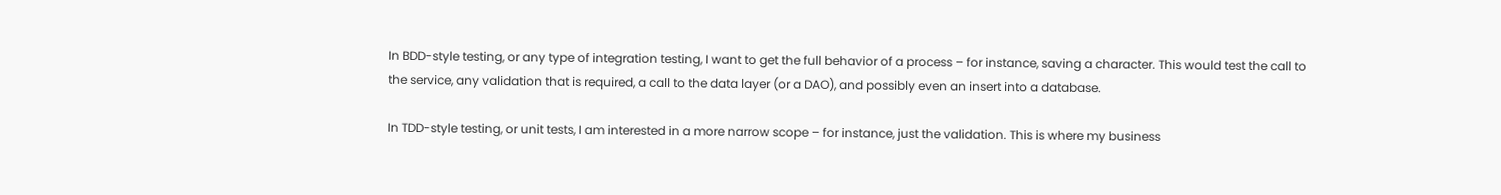In BDD-style testing, or any type of integration testing, I want to get the full behavior of a process – for instance, saving a character. This would test the call to the service, any validation that is required, a call to the data layer (or a DAO), and possibly even an insert into a database.

In TDD-style testing, or unit tests, I am interested in a more narrow scope – for instance, just the validation. This is where my business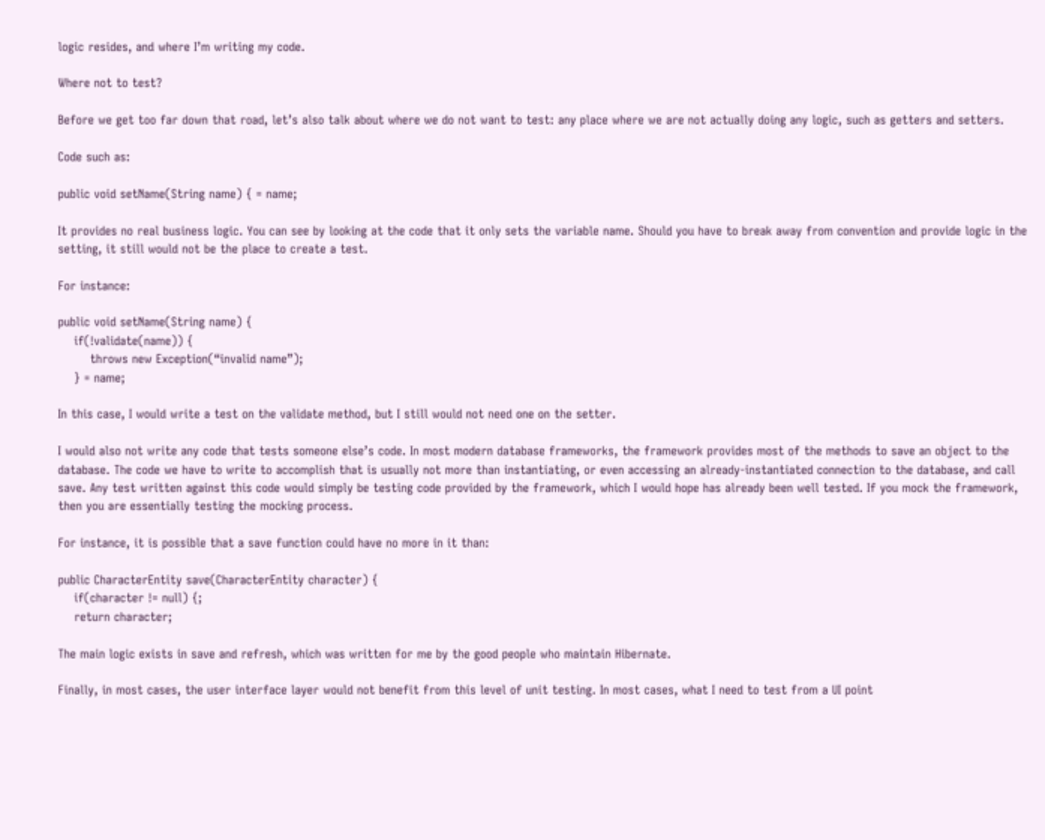logic resides, and where I’m writing my code.

Where not to test?

Before we get too far down that road, let’s also talk about where we do not want to test: any place where we are not actually doing any logic, such as getters and setters.

Code such as:

public void setName(String name) { = name;

It provides no real business logic. You can see by looking at the code that it only sets the variable name. Should you have to break away from convention and provide logic in the setting, it still would not be the place to create a test.

For instance:

public void setName(String name) {
    if(!validate(name)) {
        throws new Exception(“invalid name”);
    } = name;

In this case, I would write a test on the validate method, but I still would not need one on the setter.

I would also not write any code that tests someone else’s code. In most modern database frameworks, the framework provides most of the methods to save an object to the database. The code we have to write to accomplish that is usually not more than instantiating, or even accessing an already-instantiated connection to the database, and call save. Any test written against this code would simply be testing code provided by the framework, which I would hope has already been well tested. If you mock the framework, then you are essentially testing the mocking process.

For instance, it is possible that a save function could have no more in it than:

public CharacterEntity save(CharacterEntity character) {
    if(character != null) {;
    return character;

The main logic exists in save and refresh, which was written for me by the good people who maintain Hibernate.

Finally, in most cases, the user interface layer would not benefit from this level of unit testing. In most cases, what I need to test from a UI point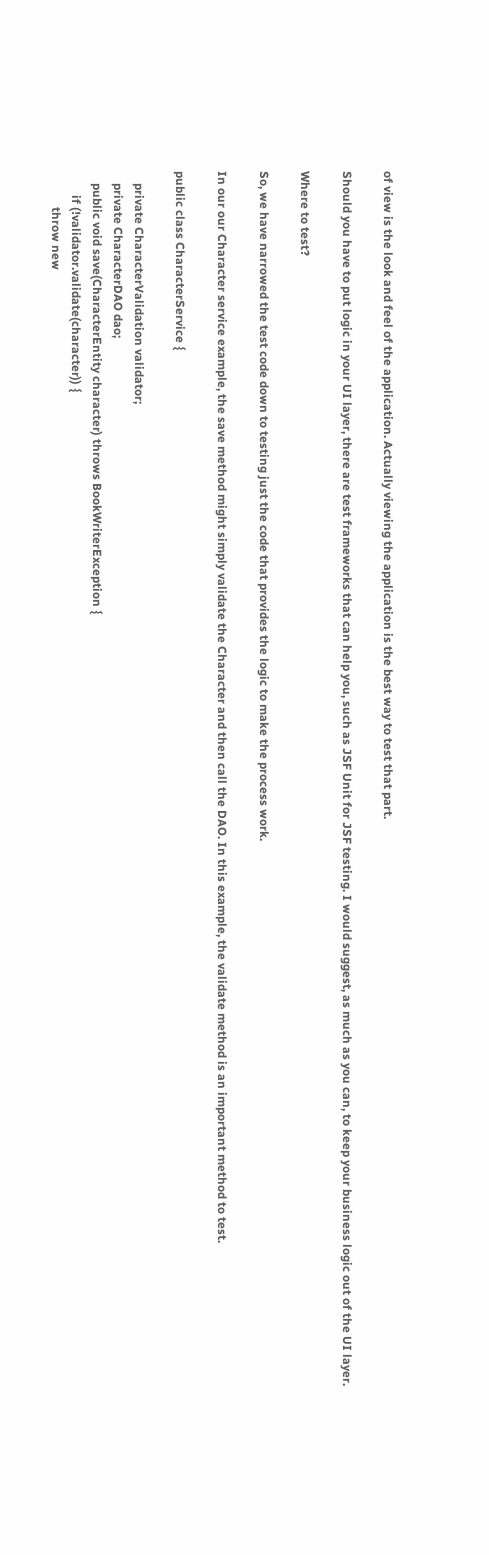of view is the look and feel of the application. Actually viewing the application is the best way to test that part.

Should you have to put logic in your UI layer, there are test frameworks that can help you, such as JSF Unit for JSF testing. I would suggest, as much as you can, to keep your business logic out of the UI layer.

Where to test?

So, we have narrowed the test code down to testing just the code that provides the logic to make the process work.

In our our Character service example, the save method might simply validate the Character and then call the DAO. In this example, the validate method is an important method to test.

public class CharacterService {

    private CharacterValidation validator;
    private CharacterDAO dao;
    public void save(CharacterEntity character) throws BookWriterException {
        if (!validator.validate(character)) {
            throw new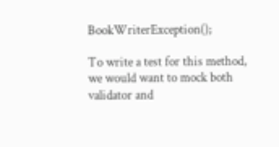BookWriterException();

To write a test for this method, we would want to mock both validator and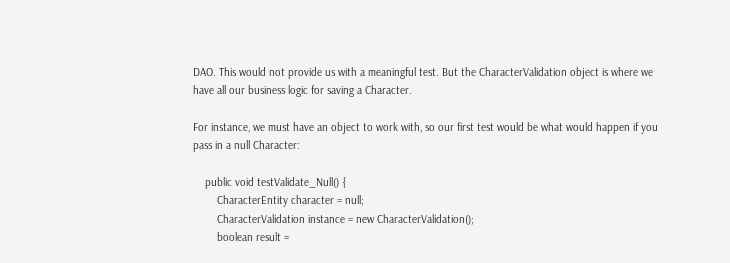DAO. This would not provide us with a meaningful test. But the CharacterValidation object is where we have all our business logic for saving a Character.

For instance, we must have an object to work with, so our first test would be what would happen if you pass in a null Character:

    public void testValidate_Null() {
        CharacterEntity character = null;
        CharacterValidation instance = new CharacterValidation();
        boolean result =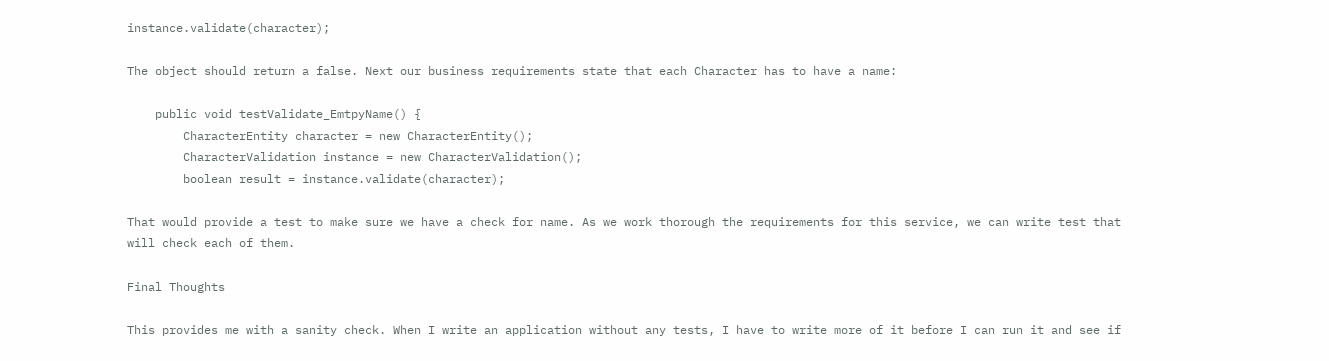instance.validate(character);

The object should return a false. Next our business requirements state that each Character has to have a name:

    public void testValidate_EmtpyName() {
        CharacterEntity character = new CharacterEntity();
        CharacterValidation instance = new CharacterValidation();
        boolean result = instance.validate(character);

That would provide a test to make sure we have a check for name. As we work thorough the requirements for this service, we can write test that will check each of them.

Final Thoughts

This provides me with a sanity check. When I write an application without any tests, I have to write more of it before I can run it and see if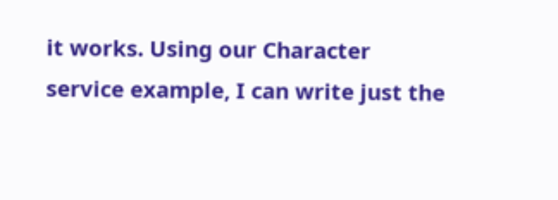it works. Using our Character service example, I can write just the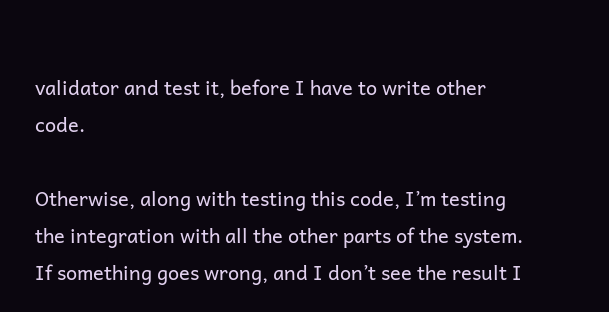validator and test it, before I have to write other code.

Otherwise, along with testing this code, I’m testing the integration with all the other parts of the system. If something goes wrong, and I don’t see the result I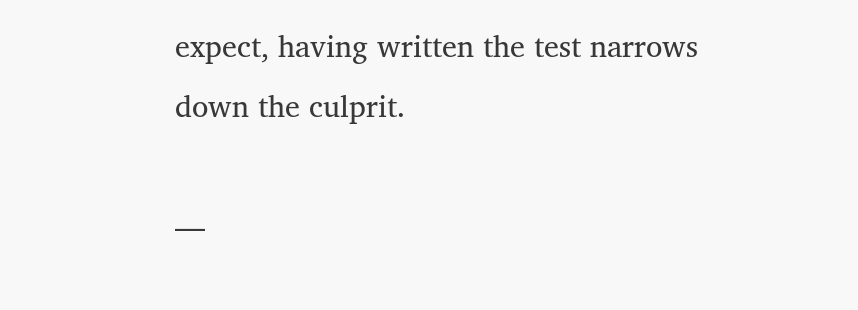expect, having written the test narrows down the culprit.

—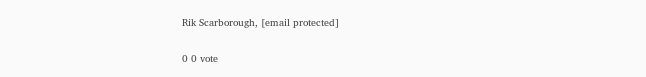Rik Scarborough, [email protected]

0 0 vote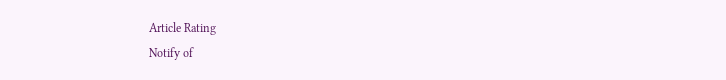Article Rating
Notify of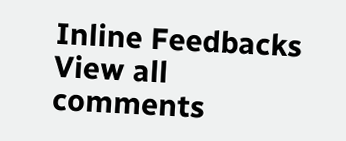Inline Feedbacks
View all comments